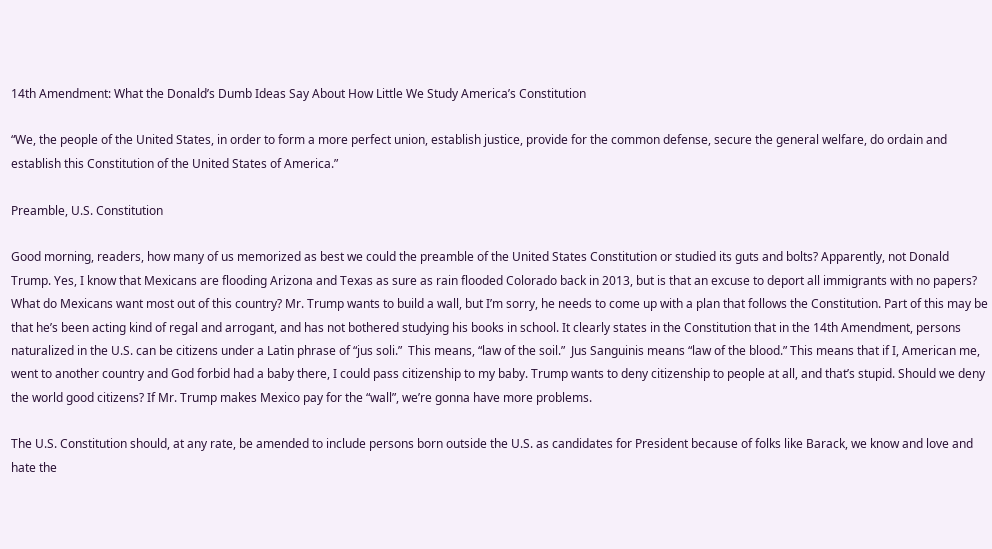14th Amendment: What the Donald’s Dumb Ideas Say About How Little We Study America’s Constitution

“We, the people of the United States, in order to form a more perfect union, establish justice, provide for the common defense, secure the general welfare, do ordain and establish this Constitution of the United States of America.”

Preamble, U.S. Constitution

Good morning, readers, how many of us memorized as best we could the preamble of the United States Constitution or studied its guts and bolts? Apparently, not Donald Trump. Yes, I know that Mexicans are flooding Arizona and Texas as sure as rain flooded Colorado back in 2013, but is that an excuse to deport all immigrants with no papers? What do Mexicans want most out of this country? Mr. Trump wants to build a wall, but I’m sorry, he needs to come up with a plan that follows the Constitution. Part of this may be that he’s been acting kind of regal and arrogant, and has not bothered studying his books in school. It clearly states in the Constitution that in the 14th Amendment, persons naturalized in the U.S. can be citizens under a Latin phrase of “jus soli.”  This means, “law of the soil.”  Jus Sanguinis means “law of the blood.” This means that if I, American me, went to another country and God forbid had a baby there, I could pass citizenship to my baby. Trump wants to deny citizenship to people at all, and that’s stupid. Should we deny the world good citizens? If Mr. Trump makes Mexico pay for the “wall”, we’re gonna have more problems.

The U.S. Constitution should, at any rate, be amended to include persons born outside the U.S. as candidates for President because of folks like Barack, we know and love and hate the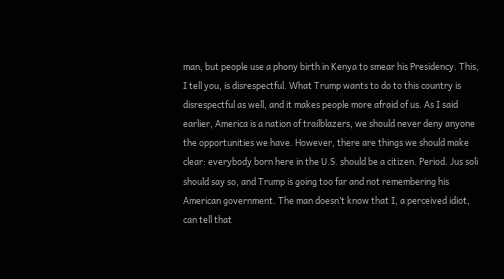man, but people use a phony birth in Kenya to smear his Presidency. This, I tell you, is disrespectful. What Trump wants to do to this country is disrespectful as well, and it makes people more afraid of us. As I said earlier, America is a nation of trailblazers, we should never deny anyone the opportunities we have. However, there are things we should make clear: everybody born here in the U.S. should be a citizen. Period. Jus soli should say so, and Trump is going too far and not remembering his American government. The man doesn’t know that I, a perceived idiot, can tell that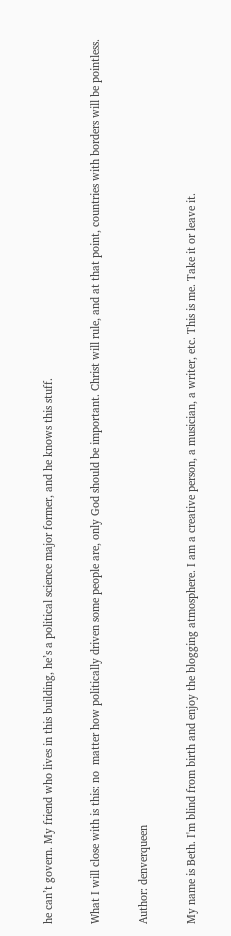he can’t govern. My friend who lives in this building, he’s a political science major former, and he knows this stuff.

What I will close with is this: no  matter how politically driven some people are, only God should be important. Christ will rule, and at that point, countries with borders will be pointless.

Author: denverqueen

My name is Beth. I'm blind from birth and enjoy the blogging atmosphere. I am a creative person, a musician, a writer, etc. This is me. Take it or leave it.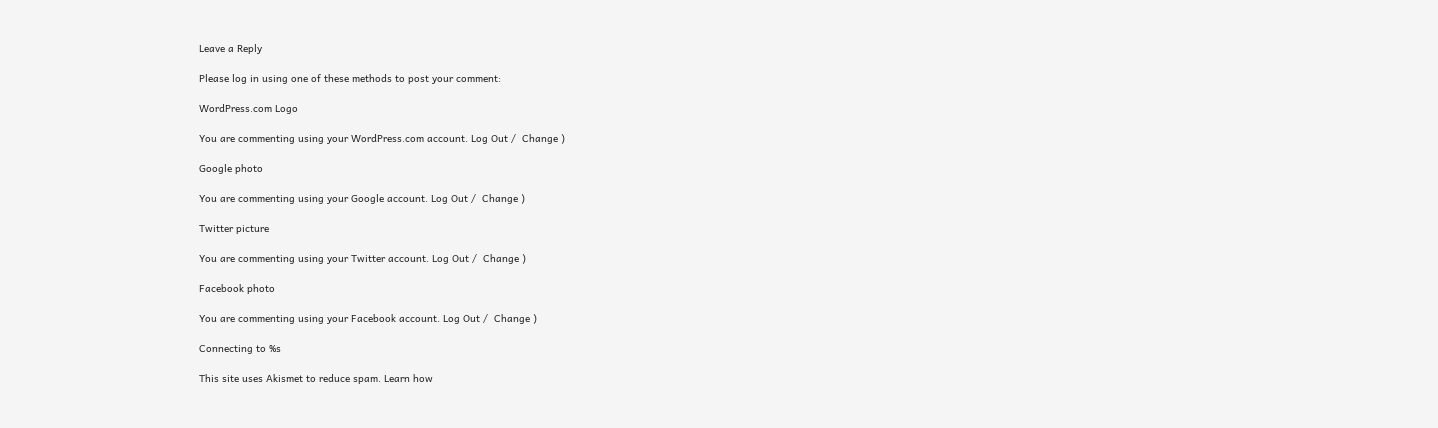Leave a Reply

Please log in using one of these methods to post your comment:

WordPress.com Logo

You are commenting using your WordPress.com account. Log Out /  Change )

Google photo

You are commenting using your Google account. Log Out /  Change )

Twitter picture

You are commenting using your Twitter account. Log Out /  Change )

Facebook photo

You are commenting using your Facebook account. Log Out /  Change )

Connecting to %s

This site uses Akismet to reduce spam. Learn how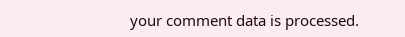your comment data is processed.